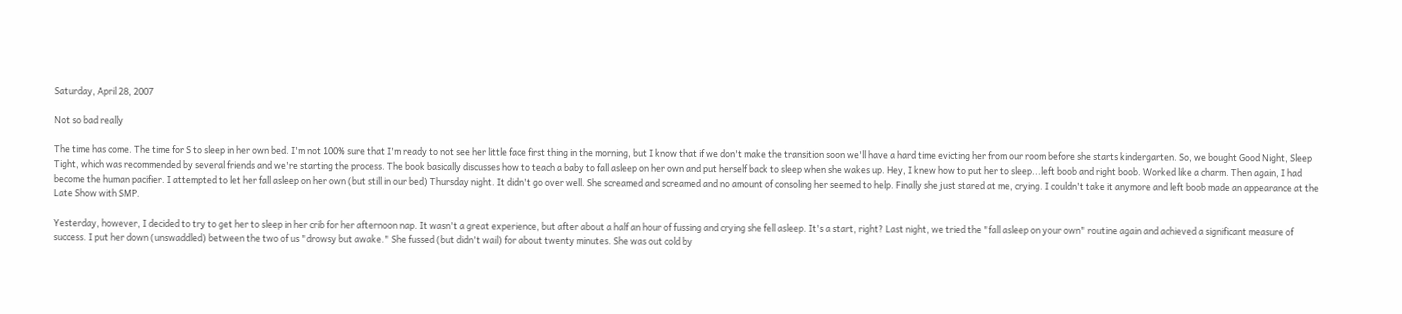Saturday, April 28, 2007

Not so bad really

The time has come. The time for S to sleep in her own bed. I'm not 100% sure that I'm ready to not see her little face first thing in the morning, but I know that if we don't make the transition soon we'll have a hard time evicting her from our room before she starts kindergarten. So, we bought Good Night, Sleep Tight, which was recommended by several friends and we're starting the process. The book basically discusses how to teach a baby to fall asleep on her own and put herself back to sleep when she wakes up. Hey, I knew how to put her to sleep...left boob and right boob. Worked like a charm. Then again, I had become the human pacifier. I attempted to let her fall asleep on her own (but still in our bed) Thursday night. It didn't go over well. She screamed and screamed and no amount of consoling her seemed to help. Finally she just stared at me, crying. I couldn't take it anymore and left boob made an appearance at the Late Show with SMP.

Yesterday, however, I decided to try to get her to sleep in her crib for her afternoon nap. It wasn't a great experience, but after about a half an hour of fussing and crying she fell asleep. It's a start, right? Last night, we tried the "fall asleep on your own" routine again and achieved a significant measure of success. I put her down (unswaddled) between the two of us "drowsy but awake." She fussed (but didn't wail) for about twenty minutes. She was out cold by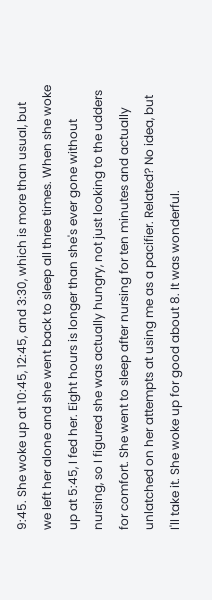9:45. She woke up at 10:45, 12:45, and 3:30, which is more than usual, but we left her alone and she went back to sleep all three times. When she woke up at 5:45, I fed her. Eight hours is longer than she's ever gone without nursing, so I figured she was actually hungry, not just looking to the udders for comfort. She went to sleep after nursing for ten minutes and actually unlatched on her attempts at using me as a pacifier. Related? No idea, but I'll take it. She woke up for good about 8. It was wonderful.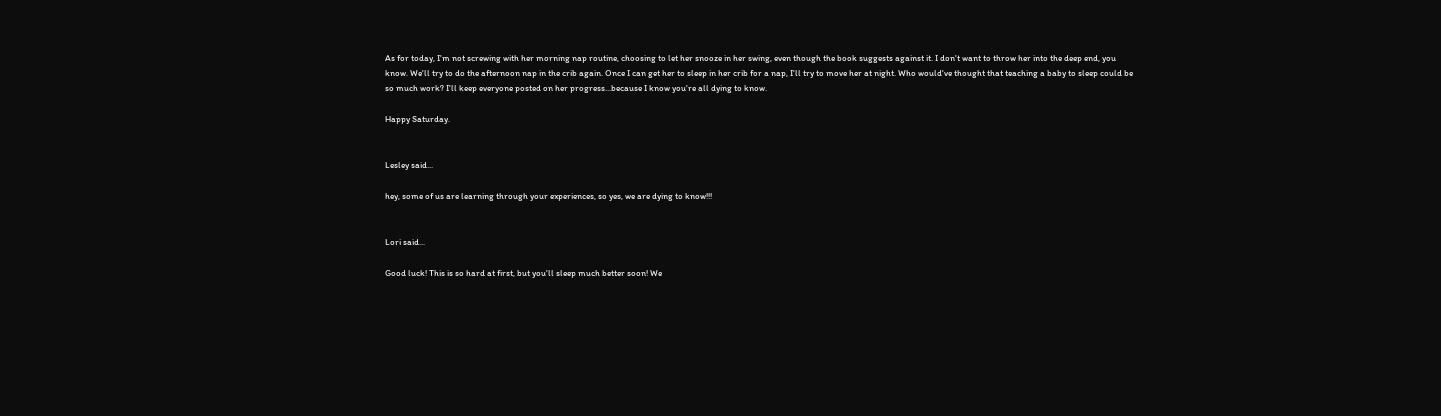As for today, I'm not screwing with her morning nap routine, choosing to let her snooze in her swing, even though the book suggests against it. I don't want to throw her into the deep end, you know. We'll try to do the afternoon nap in the crib again. Once I can get her to sleep in her crib for a nap, I'll try to move her at night. Who would've thought that teaching a baby to sleep could be so much work? I'll keep everyone posted on her progress...because I know you're all dying to know.

Happy Saturday.


Lesley said...

hey, some of us are learning through your experiences, so yes, we are dying to know!!!


Lori said...

Good luck! This is so hard at first, but you'll sleep much better soon! We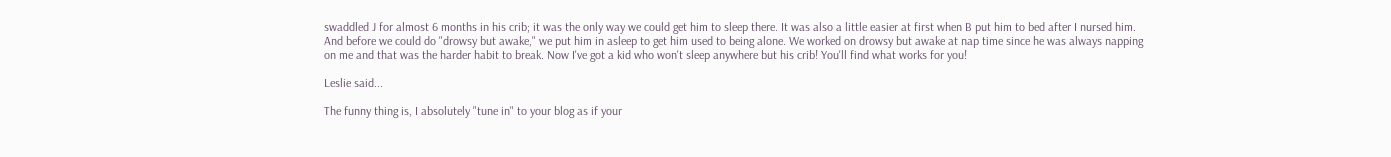swaddled J for almost 6 months in his crib; it was the only way we could get him to sleep there. It was also a little easier at first when B put him to bed after I nursed him. And before we could do "drowsy but awake," we put him in asleep to get him used to being alone. We worked on drowsy but awake at nap time since he was always napping on me and that was the harder habit to break. Now I've got a kid who won't sleep anywhere but his crib! You'll find what works for you!

Leslie said...

The funny thing is, I absolutely "tune in" to your blog as if your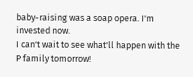baby-raising was a soap opera. I'm invested now.
I can't wait to see what'll happen with the P family tomorrow!